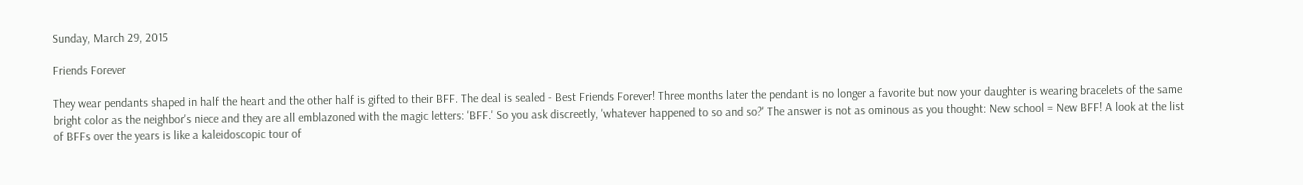Sunday, March 29, 2015

Friends Forever

They wear pendants shaped in half the heart and the other half is gifted to their BFF. The deal is sealed - Best Friends Forever! Three months later the pendant is no longer a favorite but now your daughter is wearing bracelets of the same bright color as the neighbor's niece and they are all emblazoned with the magic letters: 'BFF.' So you ask discreetly, 'whatever happened to so and so?' The answer is not as ominous as you thought: New school = New BFF! A look at the list of BFFs over the years is like a kaleidoscopic tour of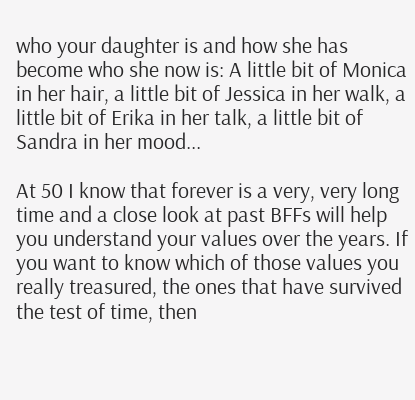who your daughter is and how she has become who she now is: A little bit of Monica in her hair, a little bit of Jessica in her walk, a little bit of Erika in her talk, a little bit of Sandra in her mood...

At 50 I know that forever is a very, very long time and a close look at past BFFs will help you understand your values over the years. If you want to know which of those values you really treasured, the ones that have survived the test of time, then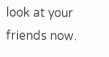look at your friends now.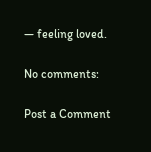— feeling loved.

No comments:

Post a Comment